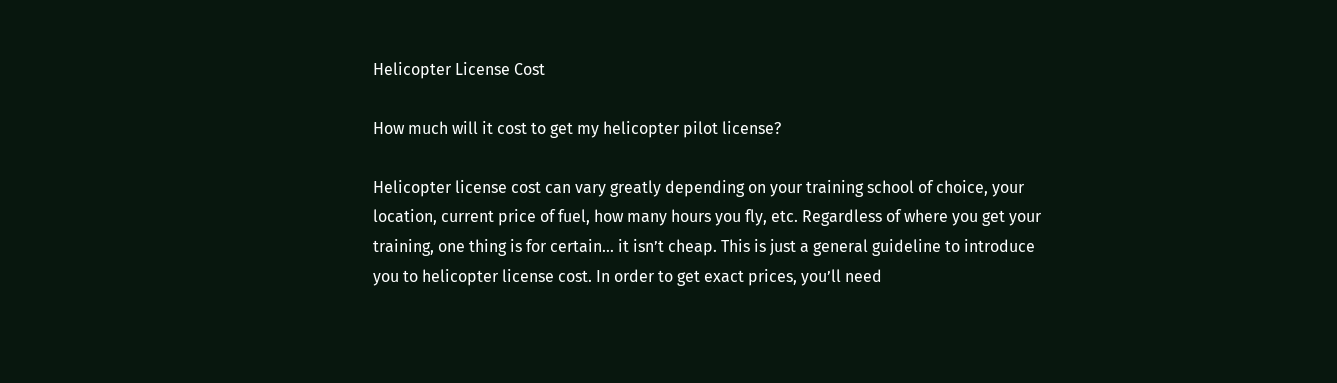Helicopter License Cost

How much will it cost to get my helicopter pilot license?

Helicopter license cost can vary greatly depending on your training school of choice, your location, current price of fuel, how many hours you fly, etc. Regardless of where you get your training, one thing is for certain… it isn’t cheap. This is just a general guideline to introduce you to helicopter license cost. In order to get exact prices, you’ll need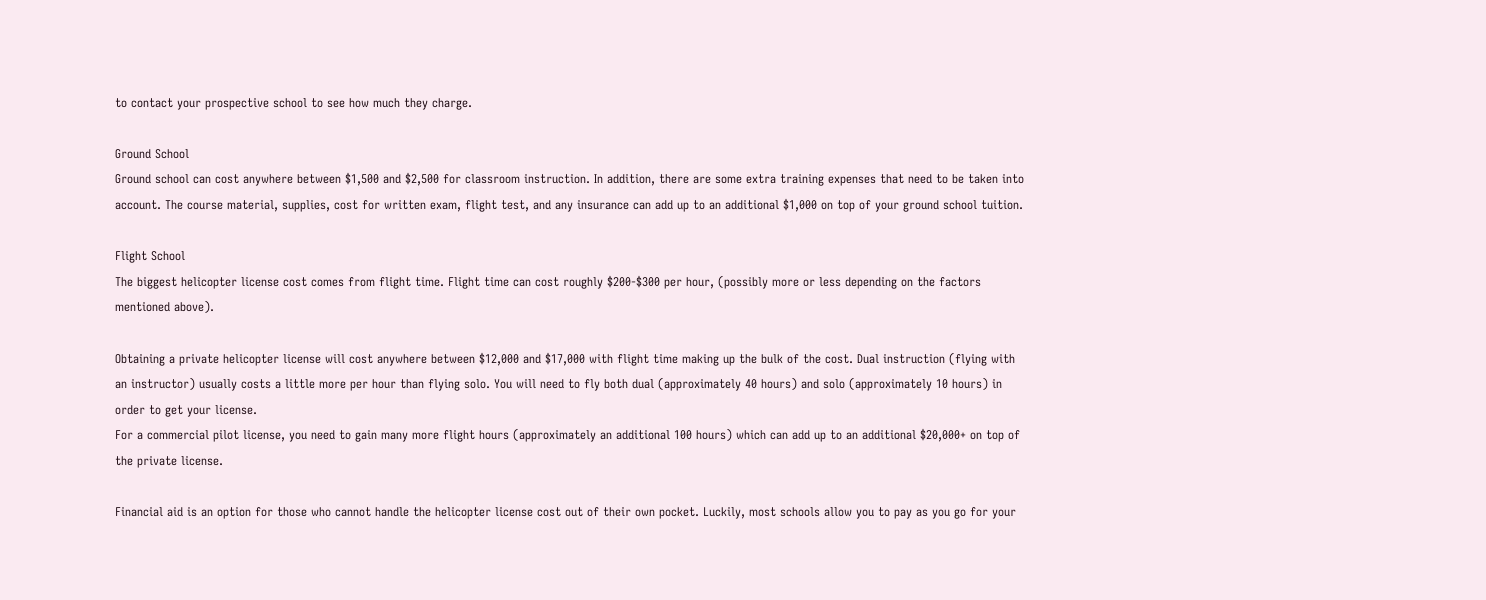to contact your prospective school to see how much they charge.

Ground School
Ground school can cost anywhere between $1,500 and $2,500 for classroom instruction. In addition, there are some extra training expenses that need to be taken into account. The course material, supplies, cost for written exam, flight test, and any insurance can add up to an additional $1,000 on top of your ground school tuition.

Flight School
The biggest helicopter license cost comes from flight time. Flight time can cost roughly $200-$300 per hour, (possibly more or less depending on the factors mentioned above).

Obtaining a private helicopter license will cost anywhere between $12,000 and $17,000 with flight time making up the bulk of the cost. Dual instruction (flying with an instructor) usually costs a little more per hour than flying solo. You will need to fly both dual (approximately 40 hours) and solo (approximately 10 hours) in order to get your license.
For a commercial pilot license, you need to gain many more flight hours (approximately an additional 100 hours) which can add up to an additional $20,000+ on top of the private license.

Financial aid is an option for those who cannot handle the helicopter license cost out of their own pocket. Luckily, most schools allow you to pay as you go for your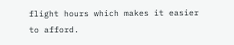flight hours which makes it easier to afford.